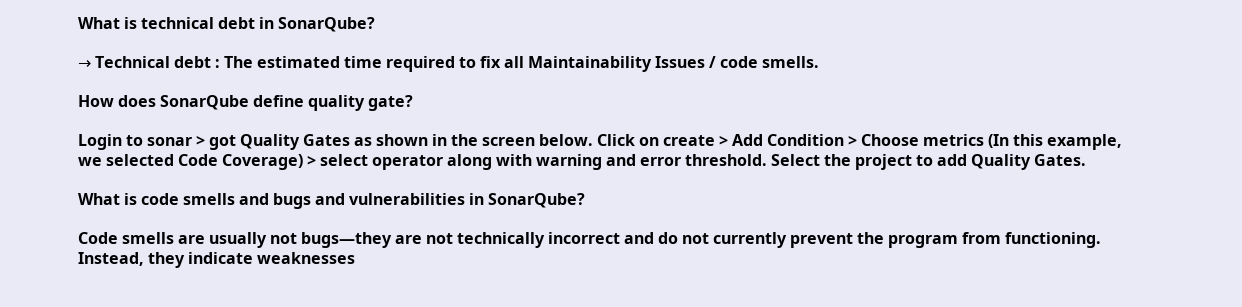What is technical debt in SonarQube?

→ Technical debt : The estimated time required to fix all Maintainability Issues / code smells.

How does SonarQube define quality gate?

Login to sonar > got Quality Gates as shown in the screen below. Click on create > Add Condition > Choose metrics (In this example, we selected Code Coverage) > select operator along with warning and error threshold. Select the project to add Quality Gates.

What is code smells and bugs and vulnerabilities in SonarQube?

Code smells are usually not bugs—they are not technically incorrect and do not currently prevent the program from functioning. Instead, they indicate weaknesses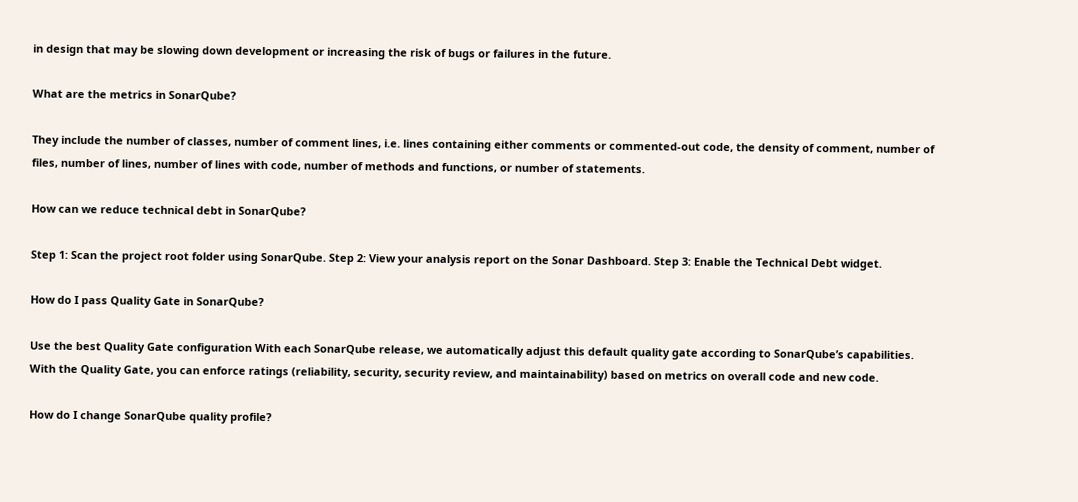in design that may be slowing down development or increasing the risk of bugs or failures in the future.

What are the metrics in SonarQube?

They include the number of classes, number of comment lines, i.e. lines containing either comments or commented-out code, the density of comment, number of files, number of lines, number of lines with code, number of methods and functions, or number of statements.

How can we reduce technical debt in SonarQube?

Step 1: Scan the project root folder using SonarQube. Step 2: View your analysis report on the Sonar Dashboard. Step 3: Enable the Technical Debt widget.

How do I pass Quality Gate in SonarQube?

Use the best Quality Gate configuration With each SonarQube release, we automatically adjust this default quality gate according to SonarQube’s capabilities. With the Quality Gate, you can enforce ratings (reliability, security, security review, and maintainability) based on metrics on overall code and new code.

How do I change SonarQube quality profile?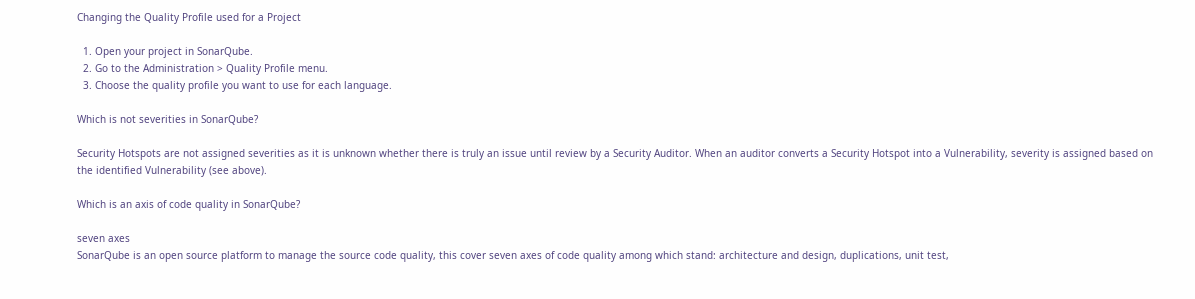Changing the Quality Profile used for a Project

  1. Open your project in SonarQube.
  2. Go to the Administration > Quality Profile menu.
  3. Choose the quality profile you want to use for each language.

Which is not severities in SonarQube?

Security Hotspots are not assigned severities as it is unknown whether there is truly an issue until review by a Security Auditor. When an auditor converts a Security Hotspot into a Vulnerability, severity is assigned based on the identified Vulnerability (see above).

Which is an axis of code quality in SonarQube?

seven axes
SonarQube is an open source platform to manage the source code quality, this cover seven axes of code quality among which stand: architecture and design, duplications, unit test,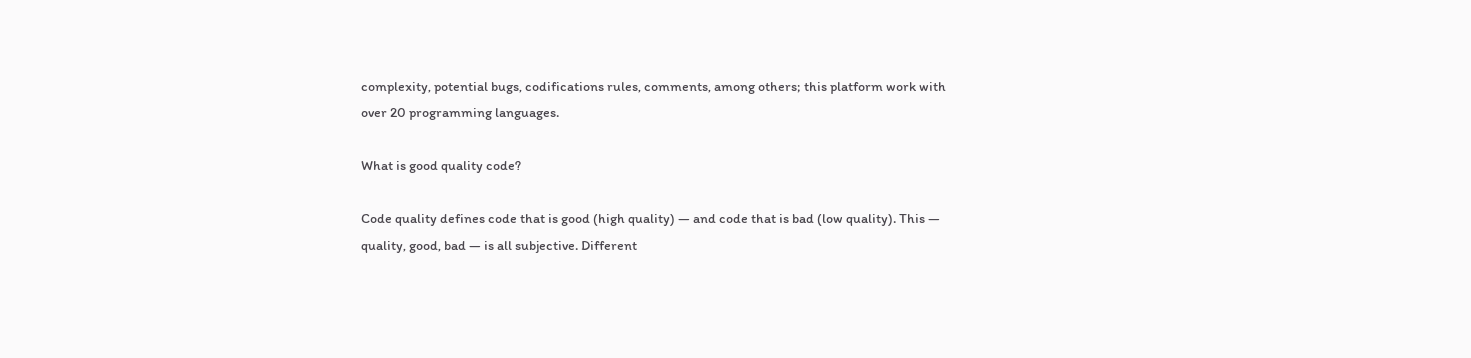complexity, potential bugs, codifications rules, comments, among others; this platform work with over 20 programming languages.

What is good quality code?

Code quality defines code that is good (high quality) — and code that is bad (low quality). This — quality, good, bad — is all subjective. Different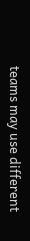teams may use different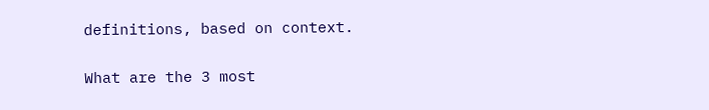definitions, based on context.

What are the 3 most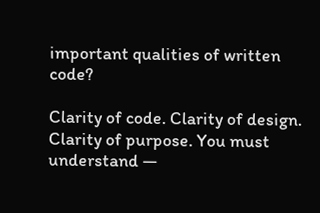important qualities of written code?

Clarity of code. Clarity of design. Clarity of purpose. You must understand —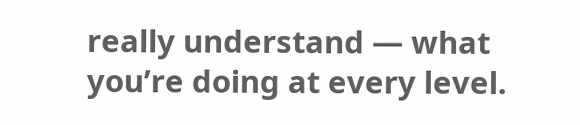really understand — what you’re doing at every level.